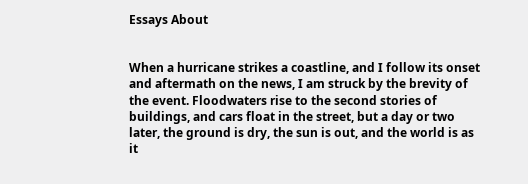Essays About


When a hurricane strikes a coastline, and I follow its onset and aftermath on the news, I am struck by the brevity of the event. Floodwaters rise to the second stories of buildings, and cars float in the street, but a day or two later, the ground is dry, the sun is out, and the world is as it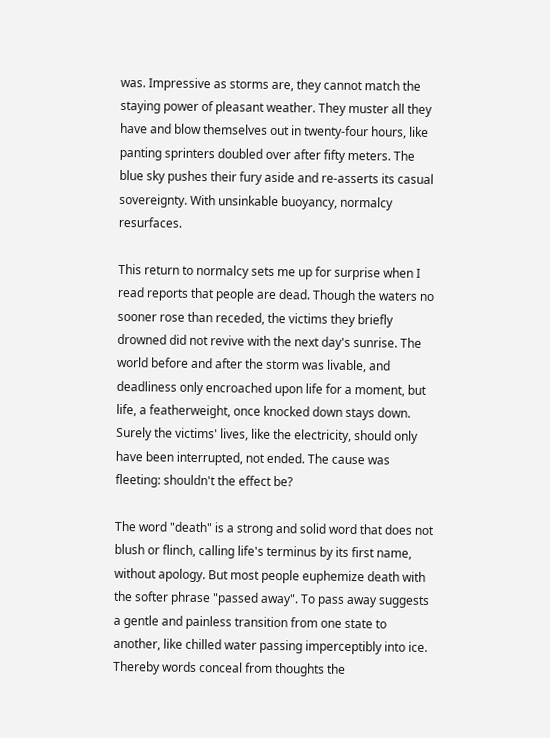was. Impressive as storms are, they cannot match the staying power of pleasant weather. They muster all they have and blow themselves out in twenty-four hours, like panting sprinters doubled over after fifty meters. The blue sky pushes their fury aside and re-asserts its casual sovereignty. With unsinkable buoyancy, normalcy resurfaces.

This return to normalcy sets me up for surprise when I read reports that people are dead. Though the waters no sooner rose than receded, the victims they briefly drowned did not revive with the next day's sunrise. The world before and after the storm was livable, and deadliness only encroached upon life for a moment, but life, a featherweight, once knocked down stays down. Surely the victims' lives, like the electricity, should only have been interrupted, not ended. The cause was fleeting: shouldn't the effect be?

The word "death" is a strong and solid word that does not blush or flinch, calling life's terminus by its first name, without apology. But most people euphemize death with the softer phrase "passed away". To pass away suggests a gentle and painless transition from one state to another, like chilled water passing imperceptibly into ice. Thereby words conceal from thoughts the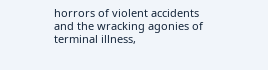horrors of violent accidents and the wracking agonies of terminal illness,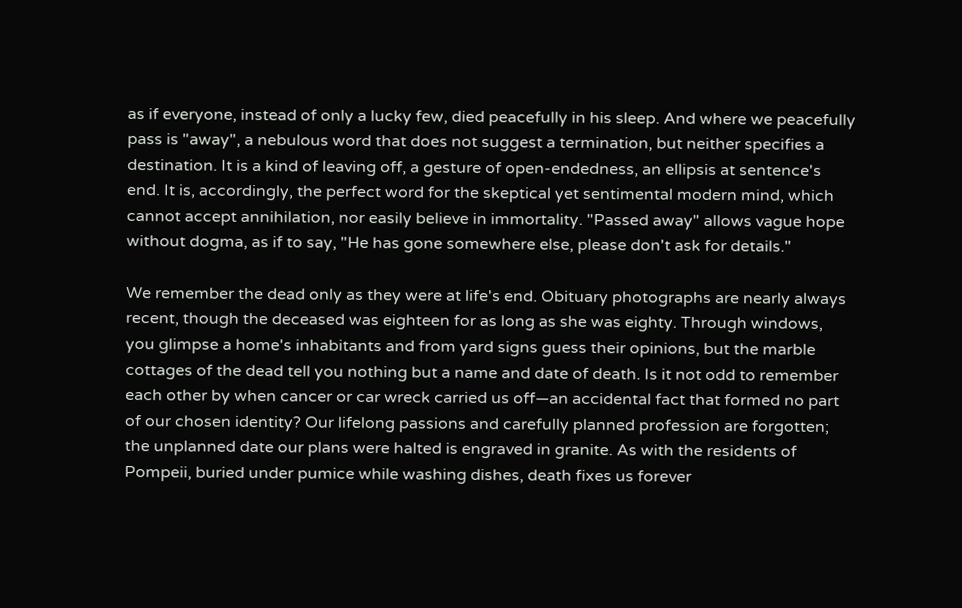as if everyone, instead of only a lucky few, died peacefully in his sleep. And where we peacefully pass is "away", a nebulous word that does not suggest a termination, but neither specifies a destination. It is a kind of leaving off, a gesture of open-endedness, an ellipsis at sentence's end. It is, accordingly, the perfect word for the skeptical yet sentimental modern mind, which cannot accept annihilation, nor easily believe in immortality. "Passed away" allows vague hope without dogma, as if to say, "He has gone somewhere else, please don't ask for details."

We remember the dead only as they were at life's end. Obituary photographs are nearly always recent, though the deceased was eighteen for as long as she was eighty. Through windows, you glimpse a home's inhabitants and from yard signs guess their opinions, but the marble cottages of the dead tell you nothing but a name and date of death. Is it not odd to remember each other by when cancer or car wreck carried us off—an accidental fact that formed no part of our chosen identity? Our lifelong passions and carefully planned profession are forgotten; the unplanned date our plans were halted is engraved in granite. As with the residents of Pompeii, buried under pumice while washing dishes, death fixes us forever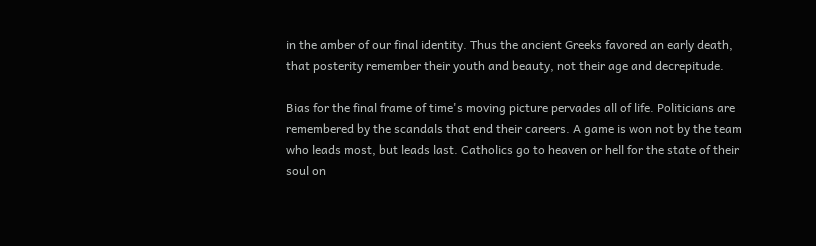in the amber of our final identity. Thus the ancient Greeks favored an early death, that posterity remember their youth and beauty, not their age and decrepitude.

Bias for the final frame of time's moving picture pervades all of life. Politicians are remembered by the scandals that end their careers. A game is won not by the team who leads most, but leads last. Catholics go to heaven or hell for the state of their soul on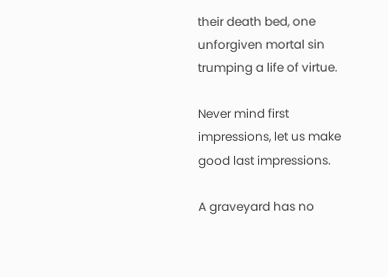their death bed, one unforgiven mortal sin trumping a life of virtue.

Never mind first impressions, let us make good last impressions.

A graveyard has no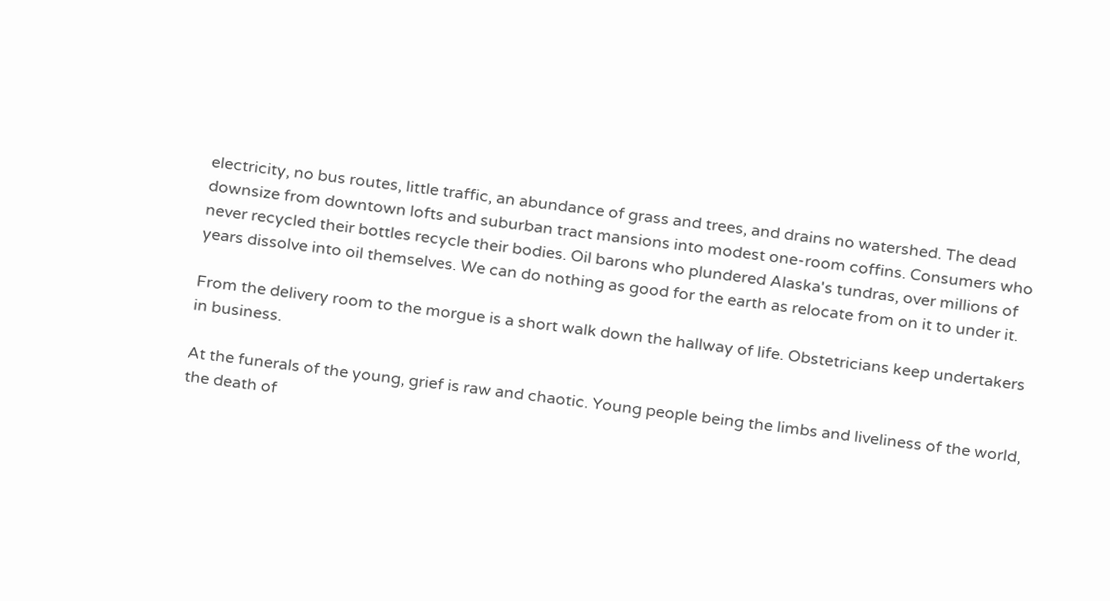electricity, no bus routes, little traffic, an abundance of grass and trees, and drains no watershed. The dead downsize from downtown lofts and suburban tract mansions into modest one-room coffins. Consumers who never recycled their bottles recycle their bodies. Oil barons who plundered Alaska's tundras, over millions of years dissolve into oil themselves. We can do nothing as good for the earth as relocate from on it to under it.

From the delivery room to the morgue is a short walk down the hallway of life. Obstetricians keep undertakers in business.

At the funerals of the young, grief is raw and chaotic. Young people being the limbs and liveliness of the world, the death of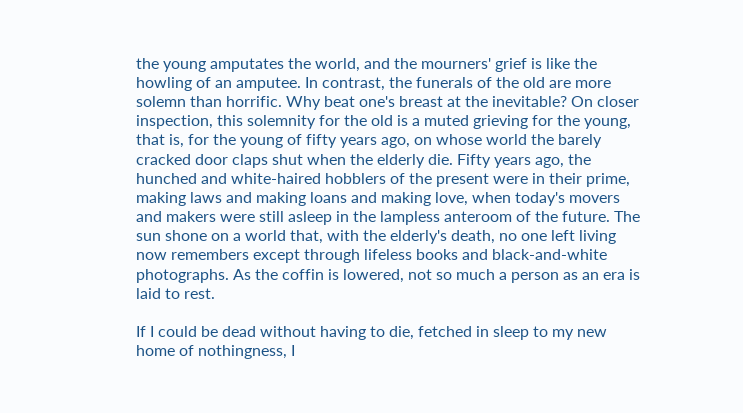the young amputates the world, and the mourners' grief is like the howling of an amputee. In contrast, the funerals of the old are more solemn than horrific. Why beat one's breast at the inevitable? On closer inspection, this solemnity for the old is a muted grieving for the young, that is, for the young of fifty years ago, on whose world the barely cracked door claps shut when the elderly die. Fifty years ago, the hunched and white-haired hobblers of the present were in their prime, making laws and making loans and making love, when today's movers and makers were still asleep in the lampless anteroom of the future. The sun shone on a world that, with the elderly's death, no one left living now remembers except through lifeless books and black-and-white photographs. As the coffin is lowered, not so much a person as an era is laid to rest.

If I could be dead without having to die, fetched in sleep to my new home of nothingness, I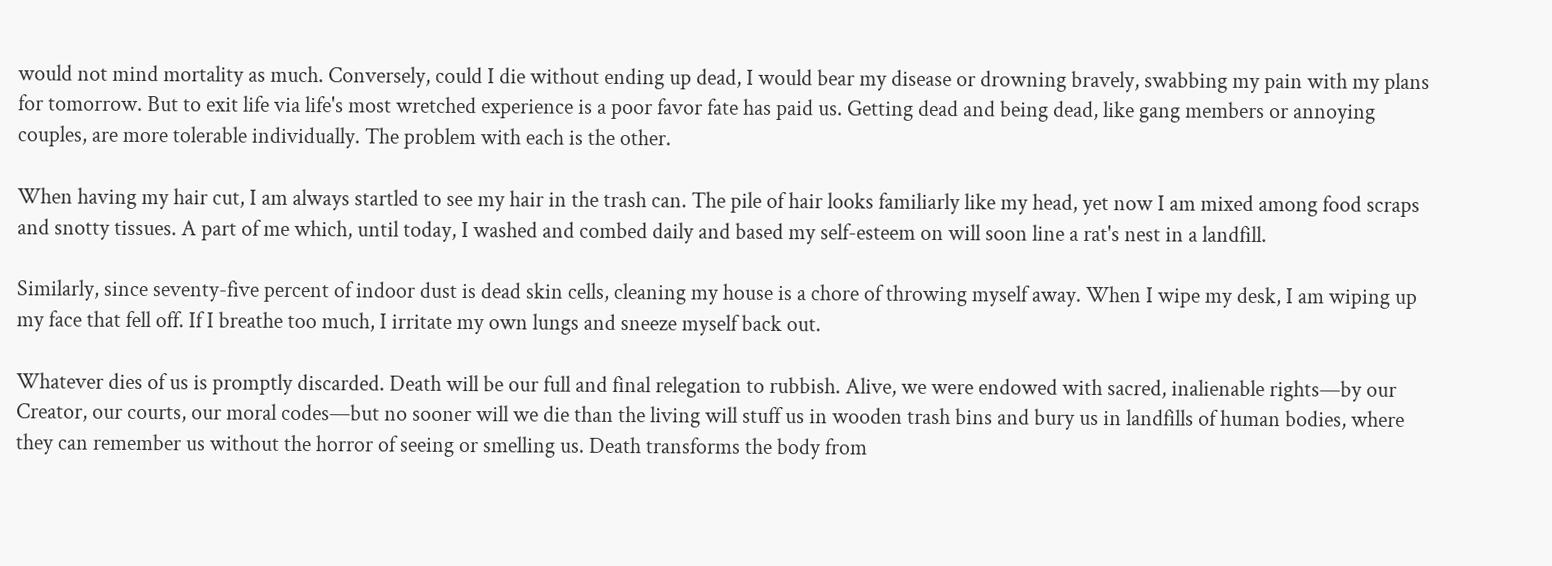would not mind mortality as much. Conversely, could I die without ending up dead, I would bear my disease or drowning bravely, swabbing my pain with my plans for tomorrow. But to exit life via life's most wretched experience is a poor favor fate has paid us. Getting dead and being dead, like gang members or annoying couples, are more tolerable individually. The problem with each is the other.

When having my hair cut, I am always startled to see my hair in the trash can. The pile of hair looks familiarly like my head, yet now I am mixed among food scraps and snotty tissues. A part of me which, until today, I washed and combed daily and based my self-esteem on will soon line a rat's nest in a landfill.

Similarly, since seventy-five percent of indoor dust is dead skin cells, cleaning my house is a chore of throwing myself away. When I wipe my desk, I am wiping up my face that fell off. If I breathe too much, I irritate my own lungs and sneeze myself back out.

Whatever dies of us is promptly discarded. Death will be our full and final relegation to rubbish. Alive, we were endowed with sacred, inalienable rights—by our Creator, our courts, our moral codes—but no sooner will we die than the living will stuff us in wooden trash bins and bury us in landfills of human bodies, where they can remember us without the horror of seeing or smelling us. Death transforms the body from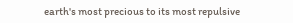earth's most precious to its most repulsive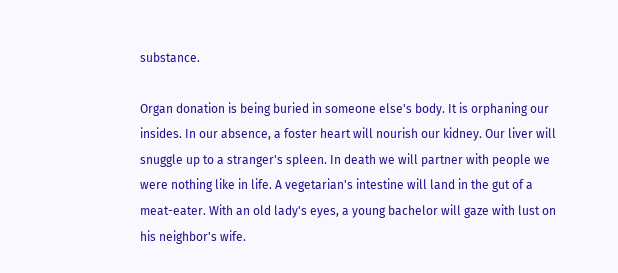substance.

Organ donation is being buried in someone else's body. It is orphaning our insides. In our absence, a foster heart will nourish our kidney. Our liver will snuggle up to a stranger's spleen. In death we will partner with people we were nothing like in life. A vegetarian's intestine will land in the gut of a meat-eater. With an old lady's eyes, a young bachelor will gaze with lust on his neighbor's wife.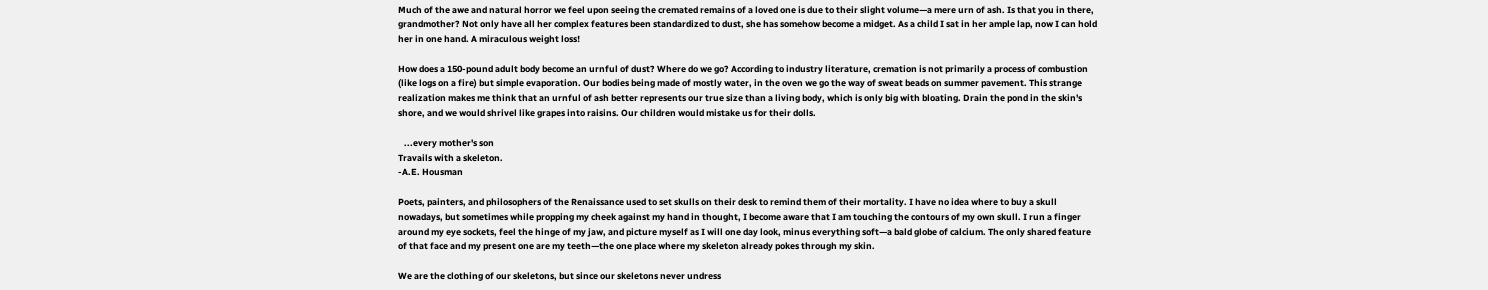Much of the awe and natural horror we feel upon seeing the cremated remains of a loved one is due to their slight volume—a mere urn of ash. Is that you in there, grandmother? Not only have all her complex features been standardized to dust, she has somehow become a midget. As a child I sat in her ample lap, now I can hold her in one hand. A miraculous weight loss!

How does a 150-pound adult body become an urnful of dust? Where do we go? According to industry literature, cremation is not primarily a process of combustion (like logs on a fire) but simple evaporation. Our bodies being made of mostly water, in the oven we go the way of sweat beads on summer pavement. This strange realization makes me think that an urnful of ash better represents our true size than a living body, which is only big with bloating. Drain the pond in the skin's shore, and we would shrivel like grapes into raisins. Our children would mistake us for their dolls.

   ...every mother's son
Travails with a skeleton.
-A.E. Housman

Poets, painters, and philosophers of the Renaissance used to set skulls on their desk to remind them of their mortality. I have no idea where to buy a skull nowadays, but sometimes while propping my cheek against my hand in thought, I become aware that I am touching the contours of my own skull. I run a finger around my eye sockets, feel the hinge of my jaw, and picture myself as I will one day look, minus everything soft—a bald globe of calcium. The only shared feature of that face and my present one are my teeth—the one place where my skeleton already pokes through my skin.

We are the clothing of our skeletons, but since our skeletons never undress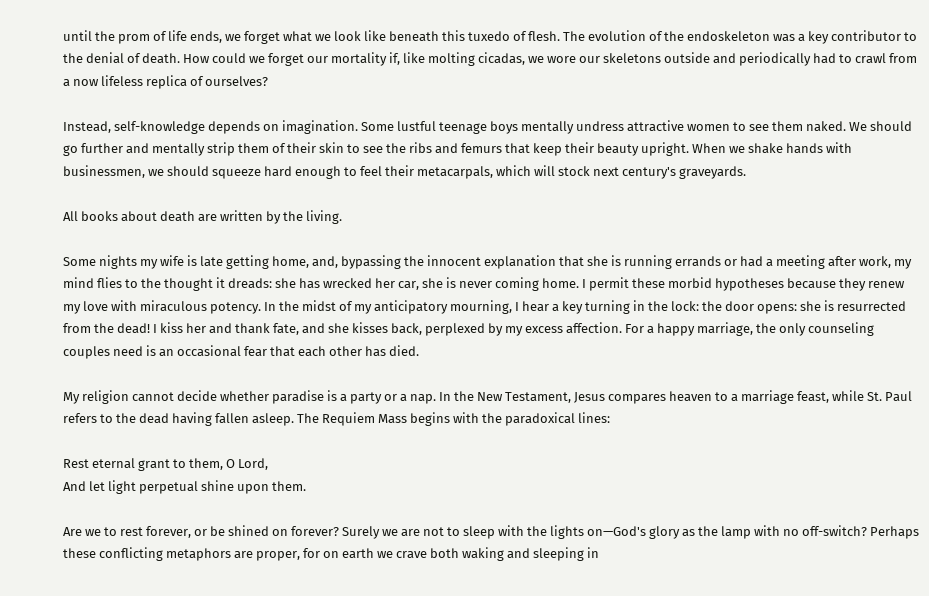until the prom of life ends, we forget what we look like beneath this tuxedo of flesh. The evolution of the endoskeleton was a key contributor to the denial of death. How could we forget our mortality if, like molting cicadas, we wore our skeletons outside and periodically had to crawl from a now lifeless replica of ourselves?

Instead, self-knowledge depends on imagination. Some lustful teenage boys mentally undress attractive women to see them naked. We should go further and mentally strip them of their skin to see the ribs and femurs that keep their beauty upright. When we shake hands with businessmen, we should squeeze hard enough to feel their metacarpals, which will stock next century's graveyards.

All books about death are written by the living.

Some nights my wife is late getting home, and, bypassing the innocent explanation that she is running errands or had a meeting after work, my mind flies to the thought it dreads: she has wrecked her car, she is never coming home. I permit these morbid hypotheses because they renew my love with miraculous potency. In the midst of my anticipatory mourning, I hear a key turning in the lock: the door opens: she is resurrected from the dead! I kiss her and thank fate, and she kisses back, perplexed by my excess affection. For a happy marriage, the only counseling couples need is an occasional fear that each other has died.

My religion cannot decide whether paradise is a party or a nap. In the New Testament, Jesus compares heaven to a marriage feast, while St. Paul refers to the dead having fallen asleep. The Requiem Mass begins with the paradoxical lines:

Rest eternal grant to them, O Lord,
And let light perpetual shine upon them.

Are we to rest forever, or be shined on forever? Surely we are not to sleep with the lights on—God's glory as the lamp with no off-switch? Perhaps these conflicting metaphors are proper, for on earth we crave both waking and sleeping in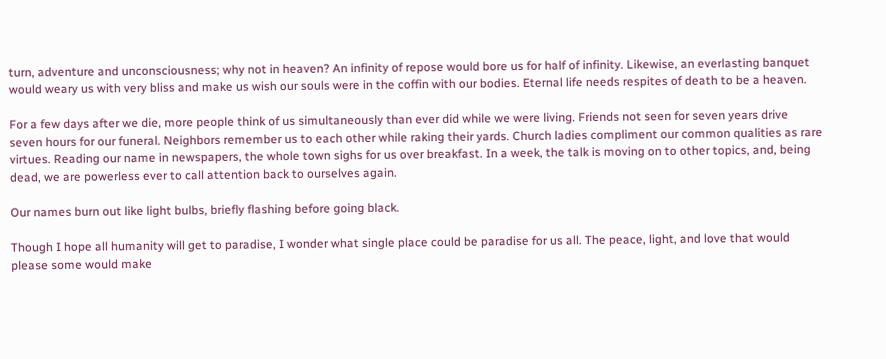turn, adventure and unconsciousness; why not in heaven? An infinity of repose would bore us for half of infinity. Likewise, an everlasting banquet would weary us with very bliss and make us wish our souls were in the coffin with our bodies. Eternal life needs respites of death to be a heaven.

For a few days after we die, more people think of us simultaneously than ever did while we were living. Friends not seen for seven years drive seven hours for our funeral. Neighbors remember us to each other while raking their yards. Church ladies compliment our common qualities as rare virtues. Reading our name in newspapers, the whole town sighs for us over breakfast. In a week, the talk is moving on to other topics, and, being dead, we are powerless ever to call attention back to ourselves again.

Our names burn out like light bulbs, briefly flashing before going black.

Though I hope all humanity will get to paradise, I wonder what single place could be paradise for us all. The peace, light, and love that would please some would make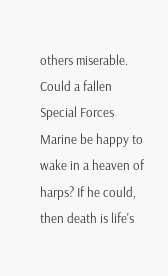others miserable. Could a fallen Special Forces Marine be happy to wake in a heaven of harps? If he could, then death is life's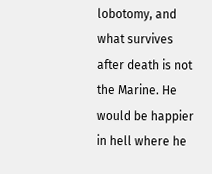lobotomy, and what survives after death is not the Marine. He would be happier in hell where he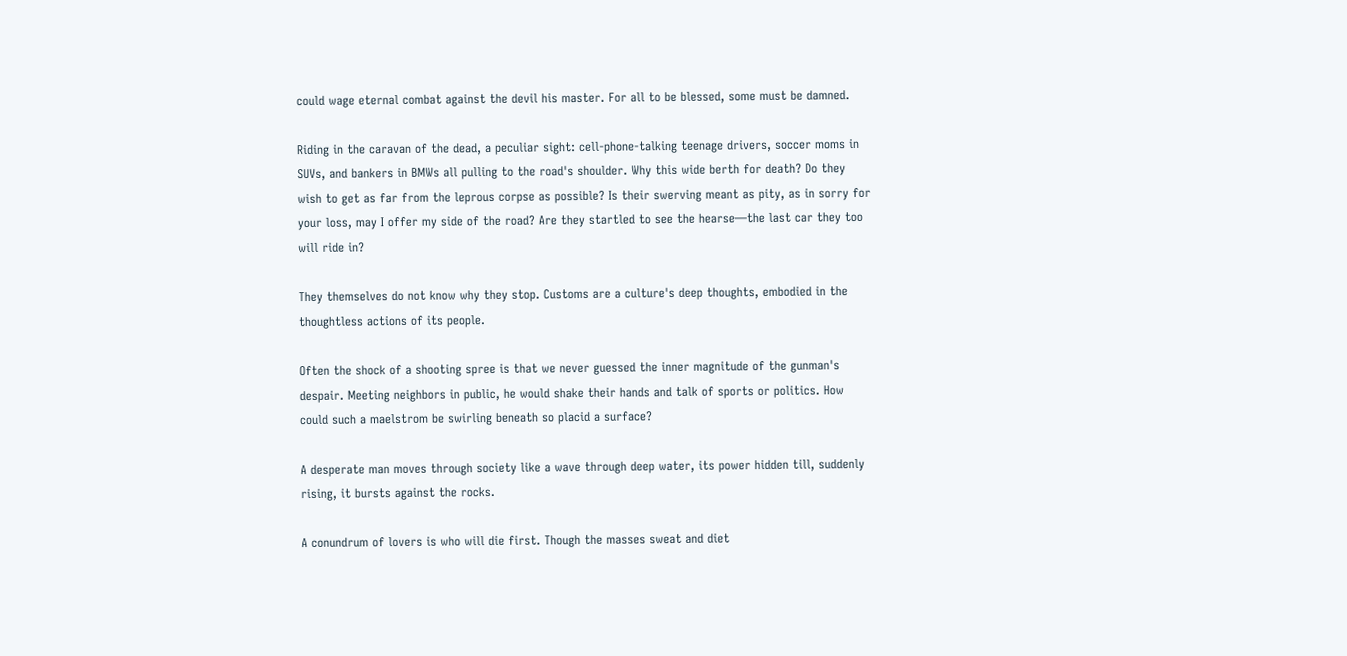could wage eternal combat against the devil his master. For all to be blessed, some must be damned.

Riding in the caravan of the dead, a peculiar sight: cell-phone-talking teenage drivers, soccer moms in SUVs, and bankers in BMWs all pulling to the road's shoulder. Why this wide berth for death? Do they wish to get as far from the leprous corpse as possible? Is their swerving meant as pity, as in sorry for your loss, may I offer my side of the road? Are they startled to see the hearse—the last car they too will ride in?

They themselves do not know why they stop. Customs are a culture's deep thoughts, embodied in the thoughtless actions of its people.

Often the shock of a shooting spree is that we never guessed the inner magnitude of the gunman's despair. Meeting neighbors in public, he would shake their hands and talk of sports or politics. How could such a maelstrom be swirling beneath so placid a surface?

A desperate man moves through society like a wave through deep water, its power hidden till, suddenly rising, it bursts against the rocks.

A conundrum of lovers is who will die first. Though the masses sweat and diet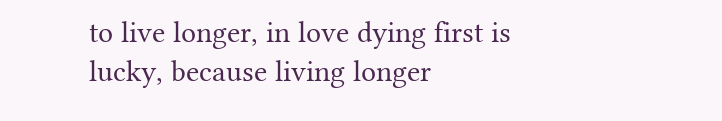to live longer, in love dying first is lucky, because living longer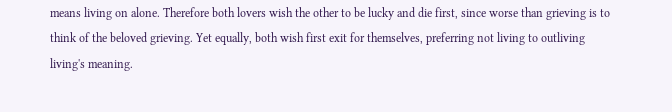means living on alone. Therefore both lovers wish the other to be lucky and die first, since worse than grieving is to think of the beloved grieving. Yet equally, both wish first exit for themselves, preferring not living to outliving living's meaning.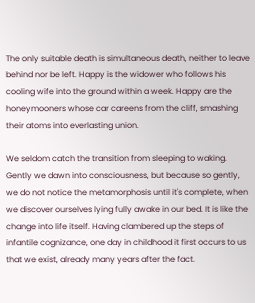The only suitable death is simultaneous death, neither to leave behind nor be left. Happy is the widower who follows his cooling wife into the ground within a week. Happy are the honeymooners whose car careens from the cliff, smashing their atoms into everlasting union.

We seldom catch the transition from sleeping to waking. Gently we dawn into consciousness, but because so gently, we do not notice the metamorphosis until it's complete, when we discover ourselves lying fully awake in our bed. It is like the change into life itself. Having clambered up the steps of infantile cognizance, one day in childhood it first occurs to us that we exist, already many years after the fact.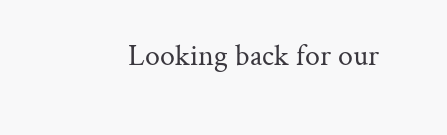Looking back for our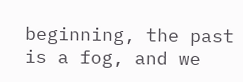beginning, the past is a fog, and we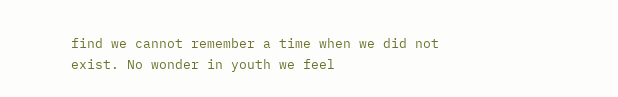find we cannot remember a time when we did not exist. No wonder in youth we feel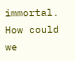immortal. How could we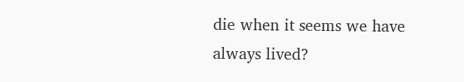die when it seems we have always lived?